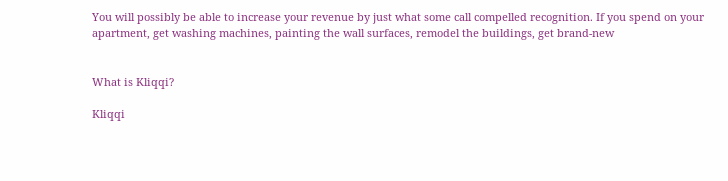You will possibly be able to increase your revenue by just what some call compelled recognition. If you spend on your apartment, get washing machines, painting the wall surfaces, remodel the buildings, get brand-new


What is Kliqqi?

Kliqqi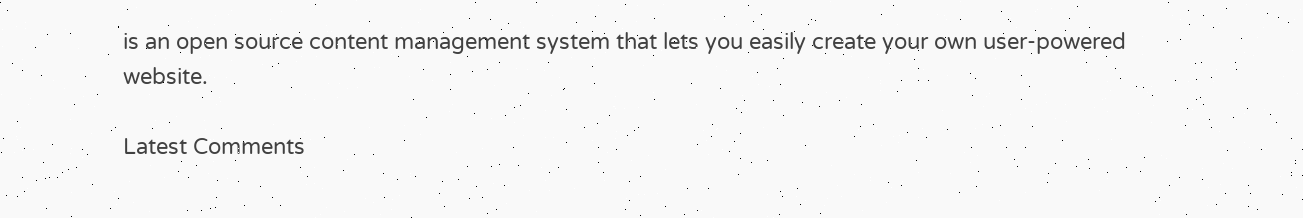is an open source content management system that lets you easily create your own user-powered website.

Latest Comments